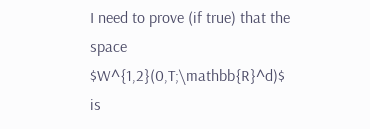I need to prove (if true) that the space $W^{1,2}(0,T;\mathbb{R}^d)$ is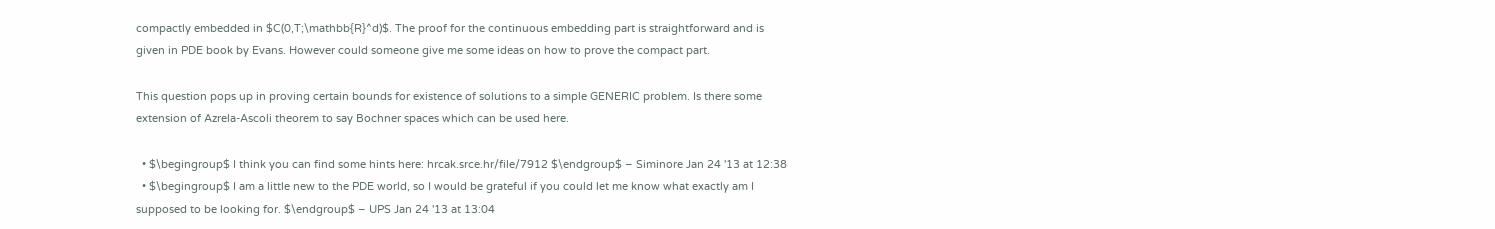compactly embedded in $C(0,T;\mathbb{R}^d)$. The proof for the continuous embedding part is straightforward and is given in PDE book by Evans. However could someone give me some ideas on how to prove the compact part.

This question pops up in proving certain bounds for existence of solutions to a simple GENERIC problem. Is there some extension of Azrela-Ascoli theorem to say Bochner spaces which can be used here.

  • $\begingroup$ I think you can find some hints here: hrcak.srce.hr/file/7912 $\endgroup$ – Siminore Jan 24 '13 at 12:38
  • $\begingroup$ I am a little new to the PDE world, so I would be grateful if you could let me know what exactly am I supposed to be looking for. $\endgroup$ – UPS Jan 24 '13 at 13:04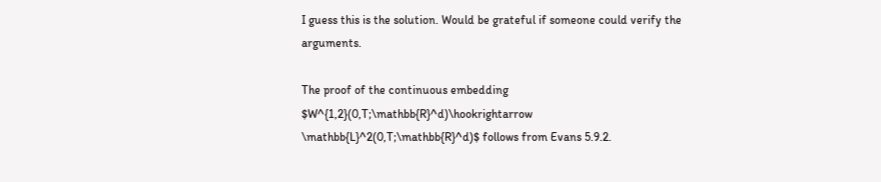I guess this is the solution. Would be grateful if someone could verify the arguments.

The proof of the continuous embedding $W^{1,2}(0,T;\mathbb{R}^d)\hookrightarrow \mathbb{L}^2(0,T;\mathbb{R}^d)$ follows from Evans 5.9.2.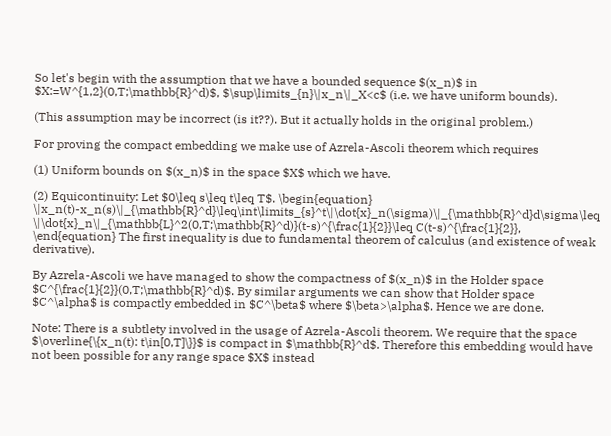So let's begin with the assumption that we have a bounded sequence $(x_n)$ in $X:=W^{1,2}(0,T;\mathbb{R}^d)$, $\sup\limits_{n}\|x_n\|_X<c$ (i.e. we have uniform bounds).

(This assumption may be incorrect (is it??). But it actually holds in the original problem.)

For proving the compact embedding we make use of Azrela-Ascoli theorem which requires

(1) Uniform bounds on $(x_n)$ in the space $X$ which we have.

(2) Equicontinuity: Let $0\leq s\leq t\leq T$. \begin{equation} \|x_n(t)-x_n(s)\|_{\mathbb{R}^d}\leq\int\limits_{s}^t\|\dot{x}_n(\sigma)\|_{\mathbb{R}^d}d\sigma\leq \|\dot{x}_n\|_{\mathbb{L}^2(0,T;\mathbb{R}^d)}(t-s)^{\frac{1}{2}}\leq C(t-s)^{\frac{1}{2}}, \end{equation} The first inequality is due to fundamental theorem of calculus (and existence of weak derivative).

By Azrela-Ascoli we have managed to show the compactness of $(x_n)$ in the Holder space $C^{\frac{1}{2}}(0,T;\mathbb{R}^d)$. By similar arguments we can show that Holder space $C^\alpha$ is compactly embedded in $C^\beta$ where $\beta>\alpha$. Hence we are done.

Note: There is a subtlety involved in the usage of Azrela-Ascoli theorem. We require that the space $\overline{\{x_n(t): t\in[0,T]\}}$ is compact in $\mathbb{R}^d$. Therefore this embedding would have not been possible for any range space $X$ instead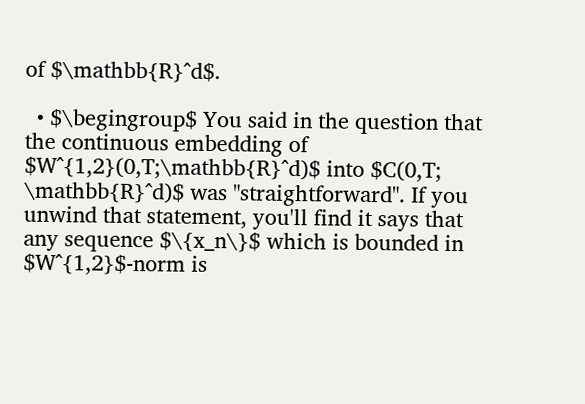of $\mathbb{R}^d$.

  • $\begingroup$ You said in the question that the continuous embedding of $W^{1,2}(0,T;\mathbb{R}^d)$ into $C(0,T; \mathbb{R}^d)$ was "straightforward". If you unwind that statement, you'll find it says that any sequence $\{x_n\}$ which is bounded in $W^{1,2}$-norm is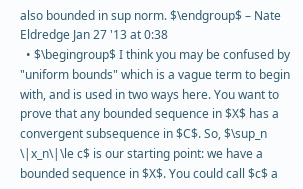also bounded in sup norm. $\endgroup$ – Nate Eldredge Jan 27 '13 at 0:38
  • $\begingroup$ I think you may be confused by "uniform bounds" which is a vague term to begin with, and is used in two ways here. You want to prove that any bounded sequence in $X$ has a convergent subsequence in $C$. So, $\sup_n \|x_n\|\le c$ is our starting point: we have a bounded sequence in $X$. You could call $c$ a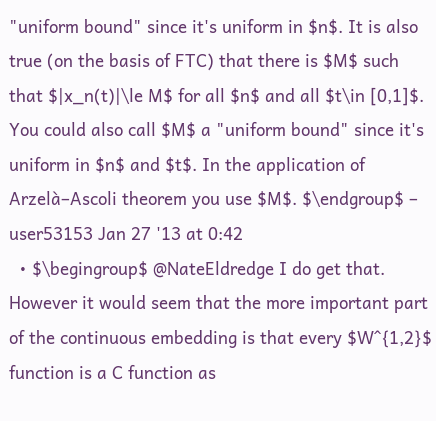"uniform bound" since it's uniform in $n$. It is also true (on the basis of FTC) that there is $M$ such that $|x_n(t)|\le M$ for all $n$ and all $t\in [0,1]$. You could also call $M$ a "uniform bound" since it's uniform in $n$ and $t$. In the application of Arzelà–Ascoli theorem you use $M$. $\endgroup$ – user53153 Jan 27 '13 at 0:42
  • $\begingroup$ @NateEldredge I do get that. However it would seem that the more important part of the continuous embedding is that every $W^{1,2}$ function is a C function as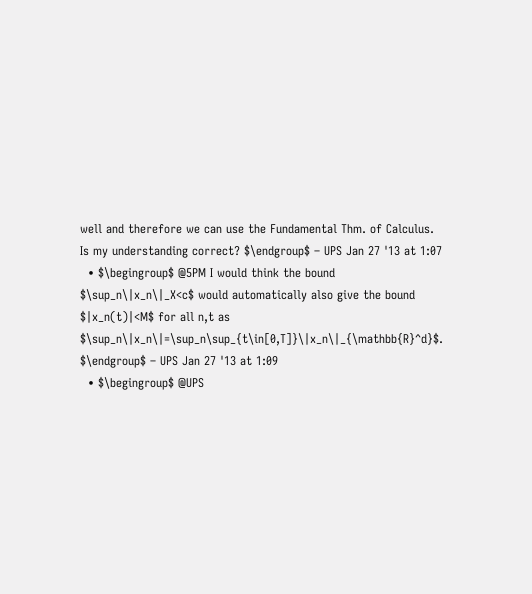well and therefore we can use the Fundamental Thm. of Calculus. Is my understanding correct? $\endgroup$ – UPS Jan 27 '13 at 1:07
  • $\begingroup$ @5PM I would think the bound $\sup_n\|x_n\|_X<c$ would automatically also give the bound $|x_n(t)|<M$ for all n,t as $\sup_n\|x_n\|=\sup_n\sup_{t\in[0,T]}\|x_n\|_{\mathbb{R}^d}$. $\endgroup$ – UPS Jan 27 '13 at 1:09
  • $\begingroup$ @UPS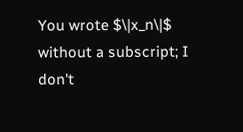You wrote $\|x_n\|$ without a subscript; I don't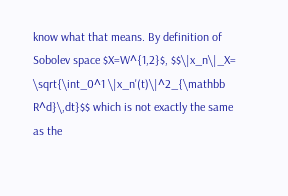know what that means. By definition of Sobolev space $X=W^{1,2}$, $$\|x_n\|_X= \sqrt{\int_0^1 \|x_n'(t)\|^2_{\mathbb R^d}\,dt}$$ which is not exactly the same as the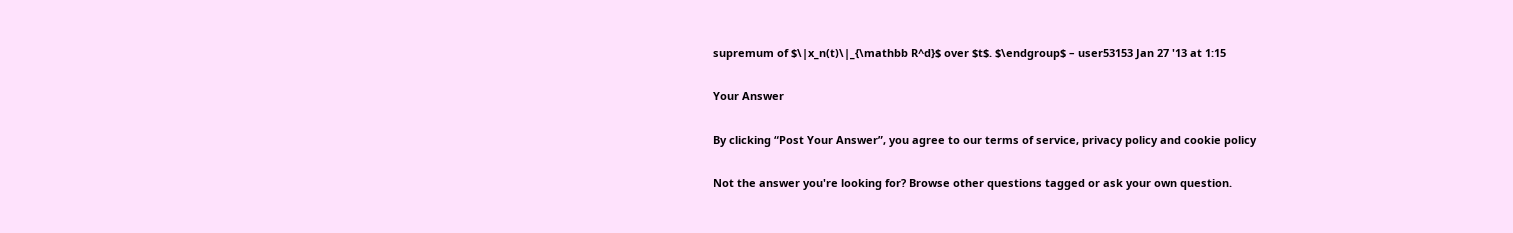supremum of $\|x_n(t)\|_{\mathbb R^d}$ over $t$. $\endgroup$ – user53153 Jan 27 '13 at 1:15

Your Answer

By clicking “Post Your Answer”, you agree to our terms of service, privacy policy and cookie policy

Not the answer you're looking for? Browse other questions tagged or ask your own question.